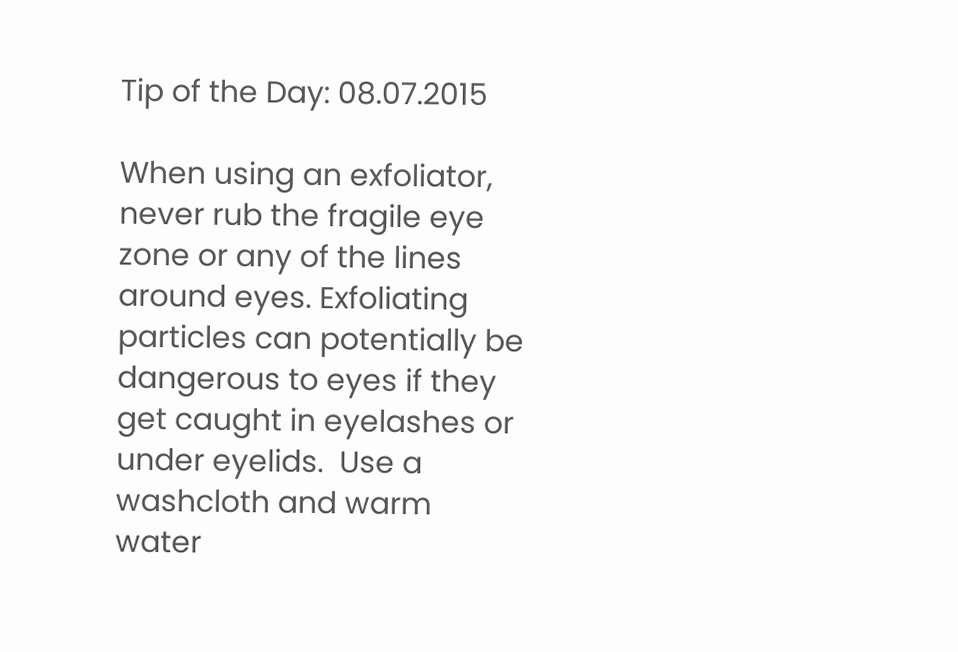Tip of the Day: 08.07.2015

When using an exfoliator, never rub the fragile eye zone or any of the lines around eyes. Exfoliating particles can potentially be dangerous to eyes if they get caught in eyelashes or under eyelids.  Use a washcloth and warm water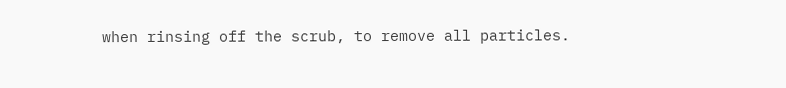when rinsing off the scrub, to remove all particles.